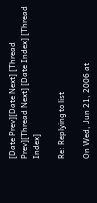[Date Prev][Date Next] [Thread Prev][Thread Next] [Date Index] [Thread Index]

Re: Replying to list

On Wed, Jun 21, 2006 at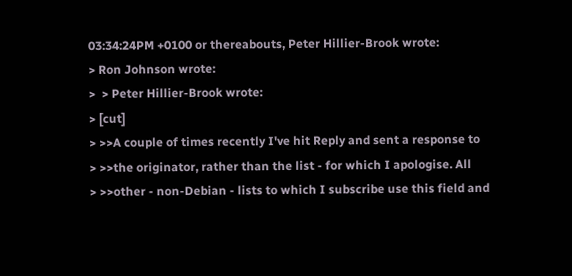03:34:24PM +0100 or thereabouts, Peter Hillier-Brook wrote:
> Ron Johnson wrote:
>  > Peter Hillier-Brook wrote:
> [cut]
> >>A couple of times recently I've hit Reply and sent a response to
> >>the originator, rather than the list - for which I apologise. All
> >>other - non-Debian - lists to which I subscribe use this field and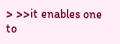> >>it enables one to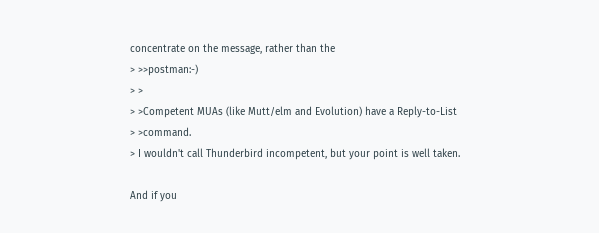concentrate on the message, rather than the
> >>postman:-)
> >
> >Competent MUAs (like Mutt/elm and Evolution) have a Reply-to-List
> >command.
> I wouldn't call Thunderbird incompetent, but your point is well taken.

And if you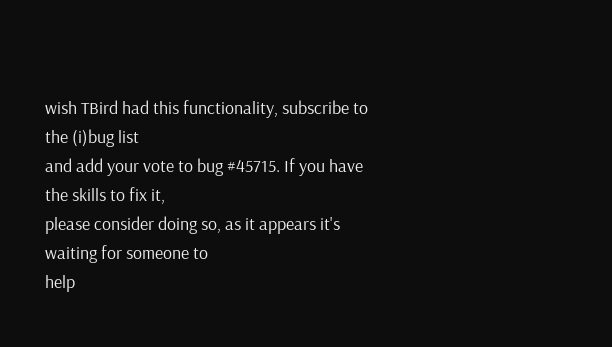wish TBird had this functionality, subscribe to the (i)bug list
and add your vote to bug #45715. If you have the skills to fix it,
please consider doing so, as it appears it's waiting for someone to
help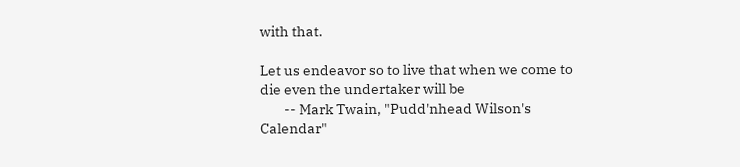with that.

Let us endeavor so to live that when we come to die even the undertaker will be
        -- Mark Twain, "Pudd'nhead Wilson's Calendar"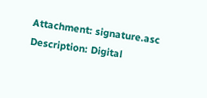Attachment: signature.asc
Description: Digital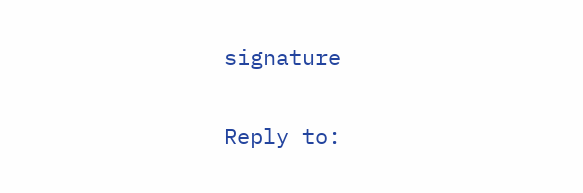signature

Reply to: